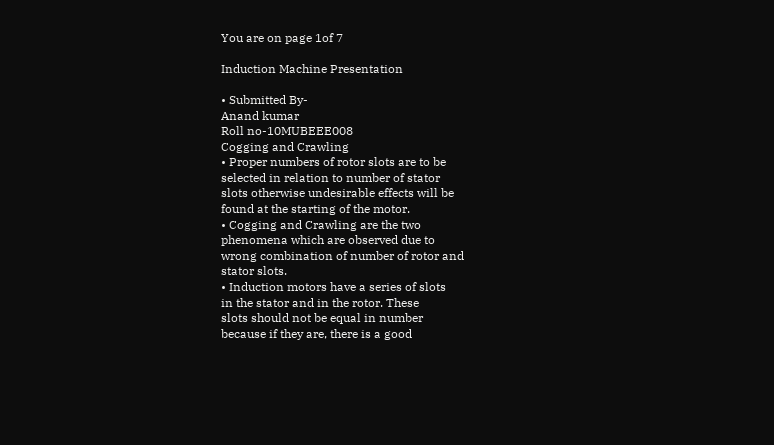You are on page 1of 7

Induction Machine Presentation

• Submitted By-
Anand kumar
Roll no-10MUBEEE008
Cogging and Crawling
• Proper numbers of rotor slots are to be
selected in relation to number of stator
slots otherwise undesirable effects will be
found at the starting of the motor.
• Cogging and Crawling are the two
phenomena which are observed due to
wrong combination of number of rotor and
stator slots.
• Induction motors have a series of slots
in the stator and in the rotor. These
slots should not be equal in number
because if they are, there is a good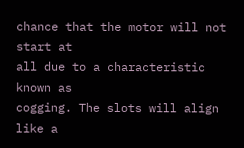chance that the motor will not start at
all due to a characteristic known as
cogging. The slots will align like a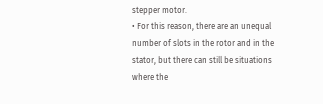stepper motor.
• For this reason, there are an unequal
number of slots in the rotor and in the
stator, but there can still be situations
where the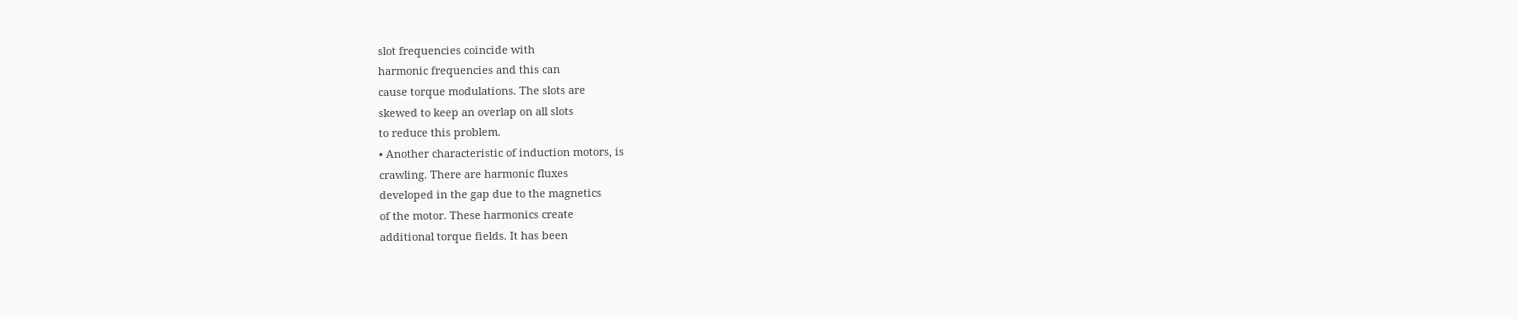slot frequencies coincide with
harmonic frequencies and this can
cause torque modulations. The slots are
skewed to keep an overlap on all slots
to reduce this problem.
• Another characteristic of induction motors, is
crawling. There are harmonic fluxes
developed in the gap due to the magnetics
of the motor. These harmonics create
additional torque fields. It has been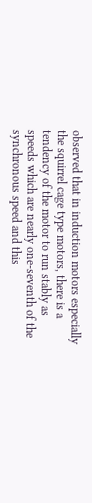observed that in induction motors especially
the squirrel cage type motors, there is a
tendency of the motor to run stably as
speeds which are nearly one-seventh of the
synchronous speed and this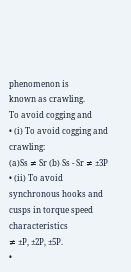phenomenon is
known as crawling.
To avoid cogging and
• (i) To avoid cogging and crawling:
(a)Ss ≠ Sr (b) Ss - Sr ≠ ±3P
• (ii) To avoid synchronous hooks and
cusps in torque speed characteristics
≠ ±P, ±2P, ±5P.
•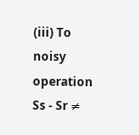(iii) To noisy operation Ss - Sr ≠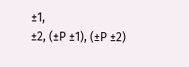±1,
±2, (±P ±1), (±P ±2)